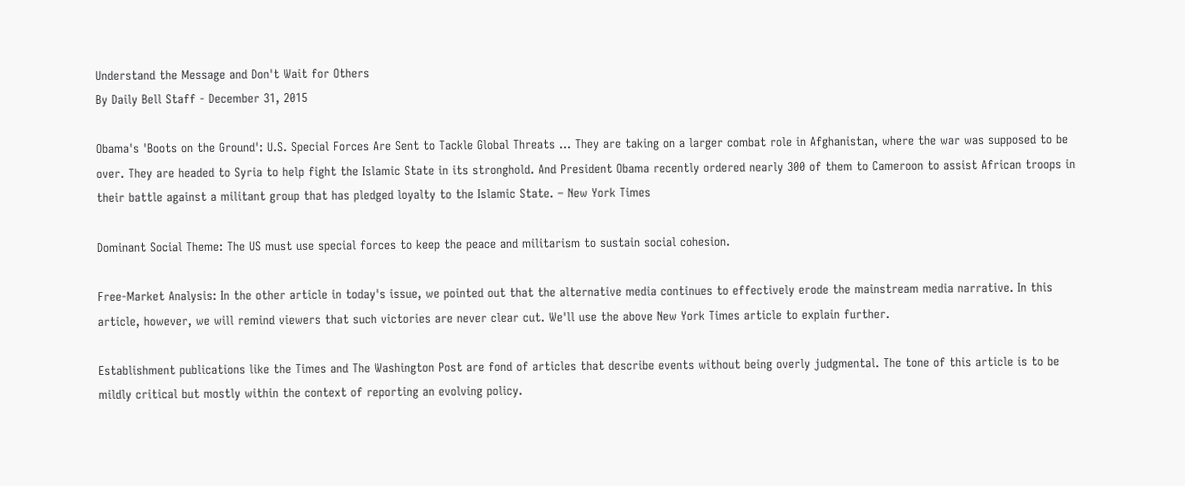Understand the Message and Don't Wait for Others
By Daily Bell Staff - December 31, 2015

Obama's 'Boots on the Ground': U.S. Special Forces Are Sent to Tackle Global Threats … They are taking on a larger combat role in Afghanistan, where the war was supposed to be over. They are headed to Syria to help fight the Islamic State in its stronghold. And President Obama recently ordered nearly 300 of them to Cameroon to assist African troops in their battle against a militant group that has pledged loyalty to the Islamic State. – New York Times

Dominant Social Theme: The US must use special forces to keep the peace and militarism to sustain social cohesion.

Free-Market Analysis: In the other article in today's issue, we pointed out that the alternative media continues to effectively erode the mainstream media narrative. In this article, however, we will remind viewers that such victories are never clear cut. We'll use the above New York Times article to explain further.

Establishment publications like the Times and The Washington Post are fond of articles that describe events without being overly judgmental. The tone of this article is to be mildly critical but mostly within the context of reporting an evolving policy.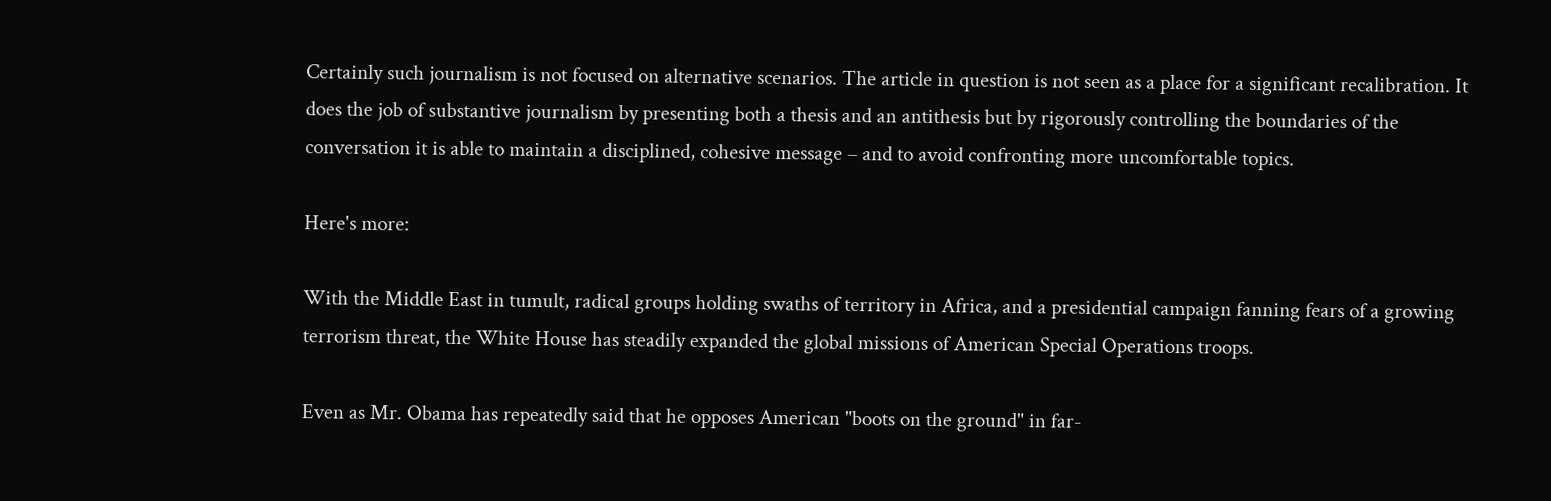Certainly such journalism is not focused on alternative scenarios. The article in question is not seen as a place for a significant recalibration. It does the job of substantive journalism by presenting both a thesis and an antithesis but by rigorously controlling the boundaries of the conversation it is able to maintain a disciplined, cohesive message – and to avoid confronting more uncomfortable topics.

Here's more:

With the Middle East in tumult, radical groups holding swaths of territory in Africa, and a presidential campaign fanning fears of a growing terrorism threat, the White House has steadily expanded the global missions of American Special Operations troops.

Even as Mr. Obama has repeatedly said that he opposes American "boots on the ground" in far-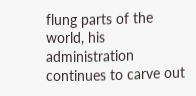flung parts of the world, his administration continues to carve out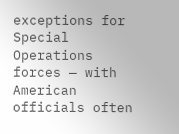exceptions for Special Operations forces — with American officials often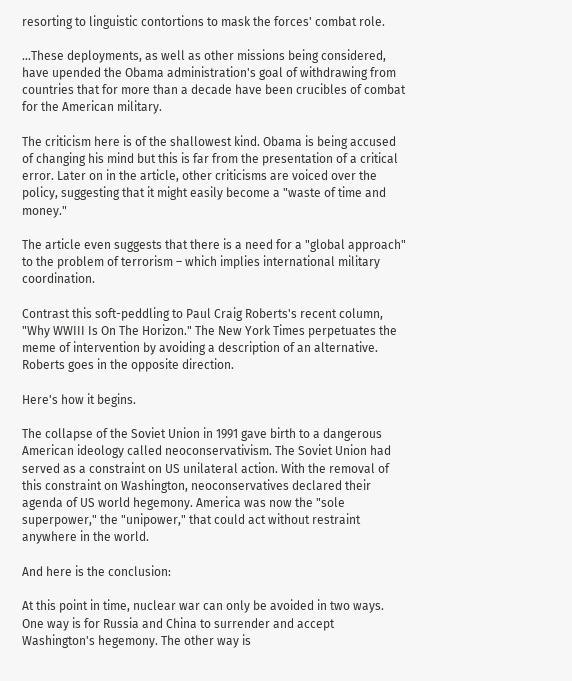resorting to linguistic contortions to mask the forces' combat role.

…These deployments, as well as other missions being considered, have upended the Obama administration's goal of withdrawing from countries that for more than a decade have been crucibles of combat for the American military.

The criticism here is of the shallowest kind. Obama is being accused of changing his mind but this is far from the presentation of a critical error. Later on in the article, other criticisms are voiced over the policy, suggesting that it might easily become a "waste of time and money."

The article even suggests that there is a need for a "global approach" to the problem of terrorism – which implies international military coordination.

Contrast this soft-peddling to Paul Craig Roberts's recent column, "Why WWIII Is On The Horizon." The New York Times perpetuates the meme of intervention by avoiding a description of an alternative. Roberts goes in the opposite direction.

Here's how it begins.

The collapse of the Soviet Union in 1991 gave birth to a dangerous American ideology called neoconservativism. The Soviet Union had served as a constraint on US unilateral action. With the removal of this constraint on Washington, neoconservatives declared their agenda of US world hegemony. America was now the "sole superpower," the "unipower," that could act without restraint anywhere in the world.

And here is the conclusion:

At this point in time, nuclear war can only be avoided in two ways. One way is for Russia and China to surrender and accept Washington's hegemony. The other way is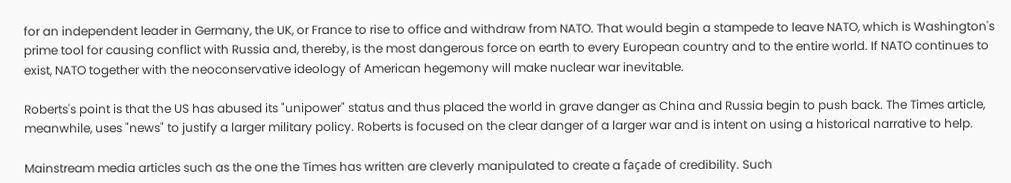for an independent leader in Germany, the UK, or France to rise to office and withdraw from NATO. That would begin a stampede to leave NATO, which is Washington's prime tool for causing conflict with Russia and, thereby, is the most dangerous force on earth to every European country and to the entire world. If NATO continues to exist, NATO together with the neoconservative ideology of American hegemony will make nuclear war inevitable.

Roberts's point is that the US has abused its "unipower" status and thus placed the world in grave danger as China and Russia begin to push back. The Times article, meanwhile, uses "news" to justify a larger military policy. Roberts is focused on the clear danger of a larger war and is intent on using a historical narrative to help.

Mainstream media articles such as the one the Times has written are cleverly manipulated to create a façade of credibility. Such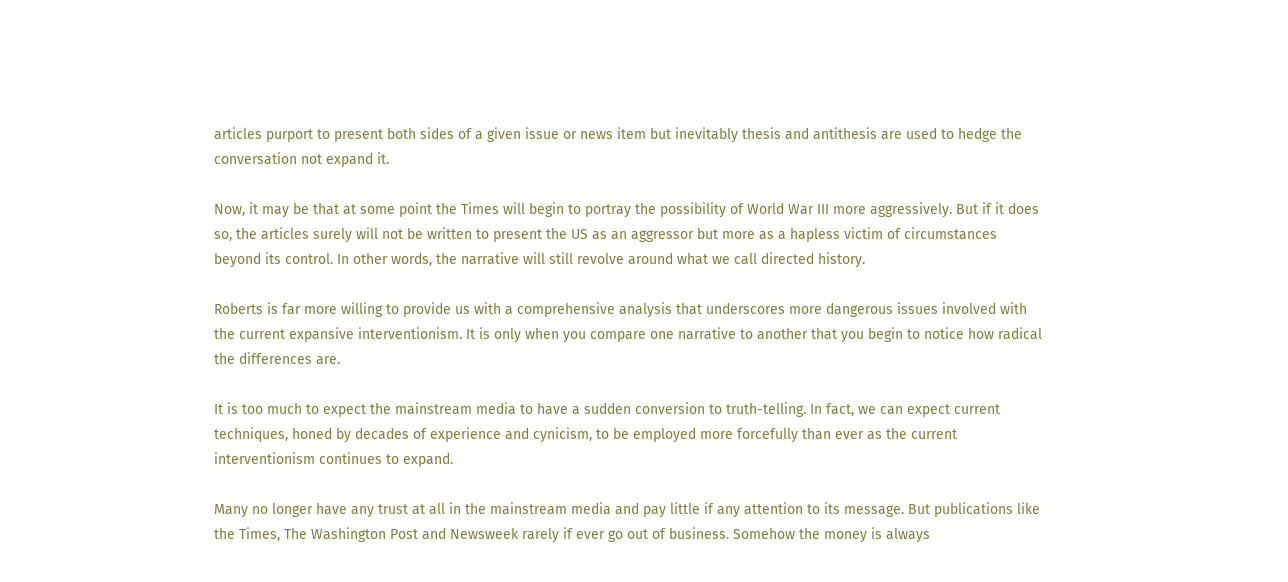articles purport to present both sides of a given issue or news item but inevitably thesis and antithesis are used to hedge the conversation not expand it.

Now, it may be that at some point the Times will begin to portray the possibility of World War III more aggressively. But if it does so, the articles surely will not be written to present the US as an aggressor but more as a hapless victim of circumstances beyond its control. In other words, the narrative will still revolve around what we call directed history.

Roberts is far more willing to provide us with a comprehensive analysis that underscores more dangerous issues involved with the current expansive interventionism. It is only when you compare one narrative to another that you begin to notice how radical the differences are.

It is too much to expect the mainstream media to have a sudden conversion to truth-telling. In fact, we can expect current techniques, honed by decades of experience and cynicism, to be employed more forcefully than ever as the current interventionism continues to expand.

Many no longer have any trust at all in the mainstream media and pay little if any attention to its message. But publications like the Times, The Washington Post and Newsweek rarely if ever go out of business. Somehow the money is always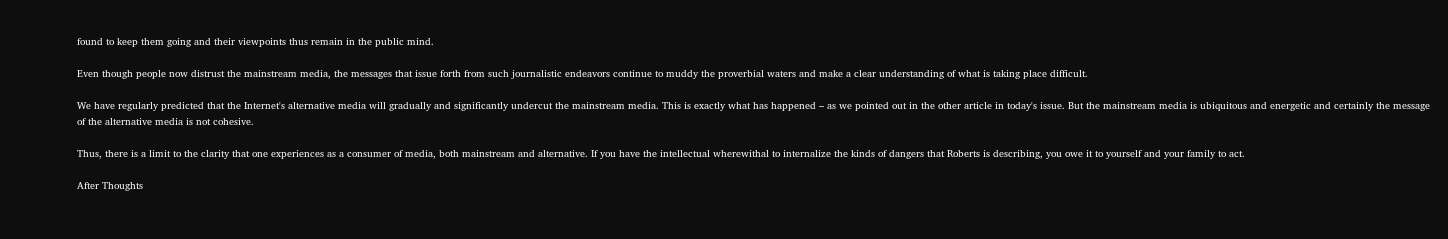found to keep them going and their viewpoints thus remain in the public mind.

Even though people now distrust the mainstream media, the messages that issue forth from such journalistic endeavors continue to muddy the proverbial waters and make a clear understanding of what is taking place difficult.

We have regularly predicted that the Internet's alternative media will gradually and significantly undercut the mainstream media. This is exactly what has happened – as we pointed out in the other article in today's issue. But the mainstream media is ubiquitous and energetic and certainly the message of the alternative media is not cohesive.

Thus, there is a limit to the clarity that one experiences as a consumer of media, both mainstream and alternative. If you have the intellectual wherewithal to internalize the kinds of dangers that Roberts is describing, you owe it to yourself and your family to act.

After Thoughts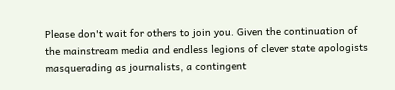Please don't wait for others to join you. Given the continuation of the mainstream media and endless legions of clever state apologists masquerading as journalists, a contingent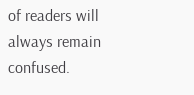of readers will always remain confused.